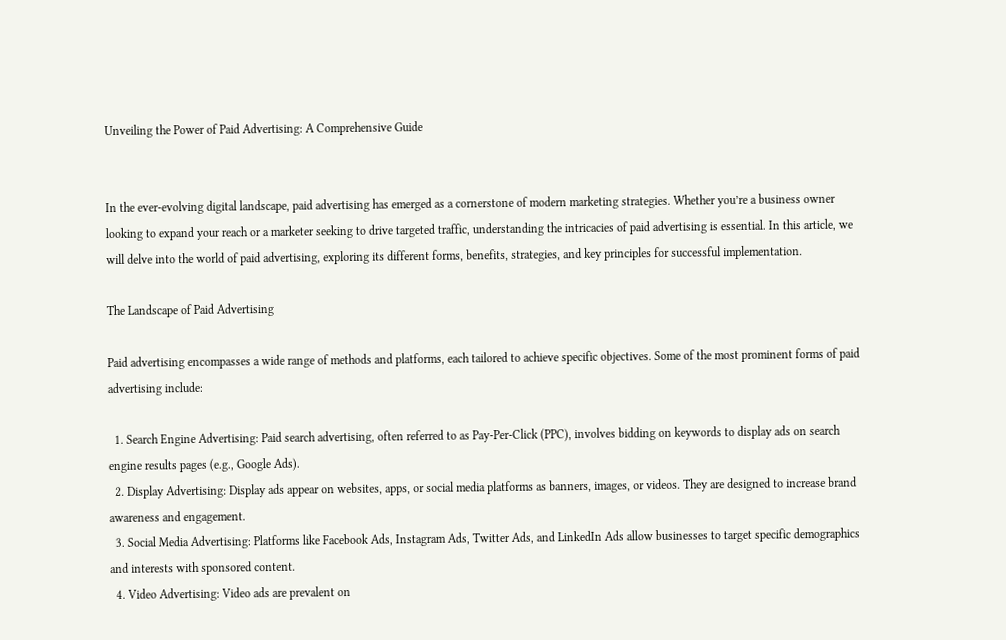Unveiling the Power of Paid Advertising: A Comprehensive Guide


In the ever-evolving digital landscape, paid advertising has emerged as a cornerstone of modern marketing strategies. Whether you’re a business owner looking to expand your reach or a marketer seeking to drive targeted traffic, understanding the intricacies of paid advertising is essential. In this article, we will delve into the world of paid advertising, exploring its different forms, benefits, strategies, and key principles for successful implementation.

The Landscape of Paid Advertising

Paid advertising encompasses a wide range of methods and platforms, each tailored to achieve specific objectives. Some of the most prominent forms of paid advertising include:

  1. Search Engine Advertising: Paid search advertising, often referred to as Pay-Per-Click (PPC), involves bidding on keywords to display ads on search engine results pages (e.g., Google Ads).
  2. Display Advertising: Display ads appear on websites, apps, or social media platforms as banners, images, or videos. They are designed to increase brand awareness and engagement.
  3. Social Media Advertising: Platforms like Facebook Ads, Instagram Ads, Twitter Ads, and LinkedIn Ads allow businesses to target specific demographics and interests with sponsored content.
  4. Video Advertising: Video ads are prevalent on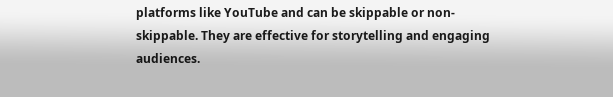platforms like YouTube and can be skippable or non-skippable. They are effective for storytelling and engaging audiences.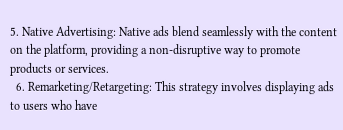5. Native Advertising: Native ads blend seamlessly with the content on the platform, providing a non-disruptive way to promote products or services.
  6. Remarketing/Retargeting: This strategy involves displaying ads to users who have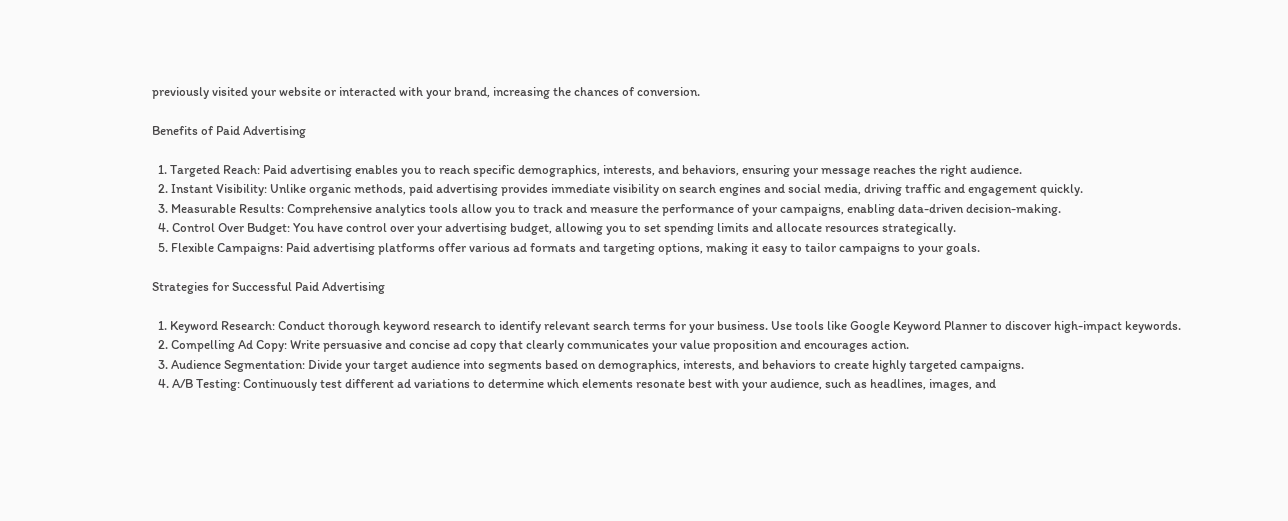previously visited your website or interacted with your brand, increasing the chances of conversion.

Benefits of Paid Advertising

  1. Targeted Reach: Paid advertising enables you to reach specific demographics, interests, and behaviors, ensuring your message reaches the right audience.
  2. Instant Visibility: Unlike organic methods, paid advertising provides immediate visibility on search engines and social media, driving traffic and engagement quickly.
  3. Measurable Results: Comprehensive analytics tools allow you to track and measure the performance of your campaigns, enabling data-driven decision-making.
  4. Control Over Budget: You have control over your advertising budget, allowing you to set spending limits and allocate resources strategically.
  5. Flexible Campaigns: Paid advertising platforms offer various ad formats and targeting options, making it easy to tailor campaigns to your goals.

Strategies for Successful Paid Advertising

  1. Keyword Research: Conduct thorough keyword research to identify relevant search terms for your business. Use tools like Google Keyword Planner to discover high-impact keywords.
  2. Compelling Ad Copy: Write persuasive and concise ad copy that clearly communicates your value proposition and encourages action.
  3. Audience Segmentation: Divide your target audience into segments based on demographics, interests, and behaviors to create highly targeted campaigns.
  4. A/B Testing: Continuously test different ad variations to determine which elements resonate best with your audience, such as headlines, images, and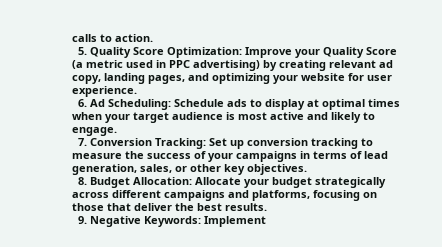calls to action.
  5. Quality Score Optimization: Improve your Quality Score (a metric used in PPC advertising) by creating relevant ad copy, landing pages, and optimizing your website for user experience.
  6. Ad Scheduling: Schedule ads to display at optimal times when your target audience is most active and likely to engage.
  7. Conversion Tracking: Set up conversion tracking to measure the success of your campaigns in terms of lead generation, sales, or other key objectives.
  8. Budget Allocation: Allocate your budget strategically across different campaigns and platforms, focusing on those that deliver the best results.
  9. Negative Keywords: Implement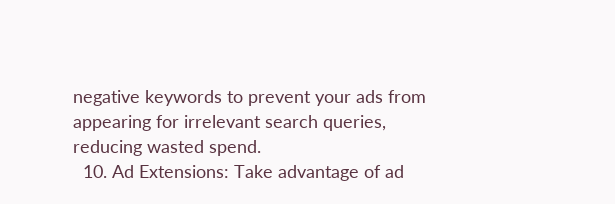negative keywords to prevent your ads from appearing for irrelevant search queries, reducing wasted spend.
  10. Ad Extensions: Take advantage of ad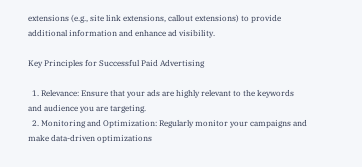extensions (e.g., site link extensions, callout extensions) to provide additional information and enhance ad visibility.

Key Principles for Successful Paid Advertising

  1. Relevance: Ensure that your ads are highly relevant to the keywords and audience you are targeting.
  2. Monitoring and Optimization: Regularly monitor your campaigns and make data-driven optimizations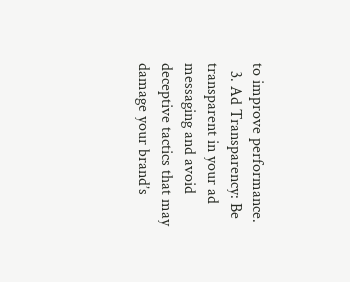to improve performance.
  3. Ad Transparency: Be transparent in your ad messaging and avoid deceptive tactics that may damage your brand’s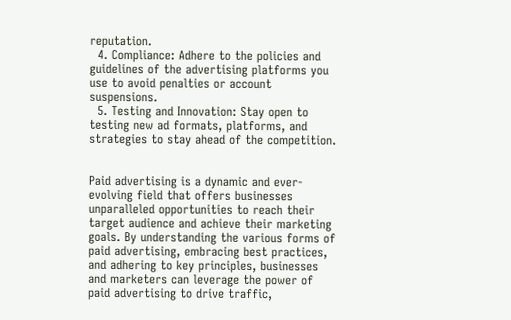reputation.
  4. Compliance: Adhere to the policies and guidelines of the advertising platforms you use to avoid penalties or account suspensions.
  5. Testing and Innovation: Stay open to testing new ad formats, platforms, and strategies to stay ahead of the competition.


Paid advertising is a dynamic and ever-evolving field that offers businesses unparalleled opportunities to reach their target audience and achieve their marketing goals. By understanding the various forms of paid advertising, embracing best practices, and adhering to key principles, businesses and marketers can leverage the power of paid advertising to drive traffic,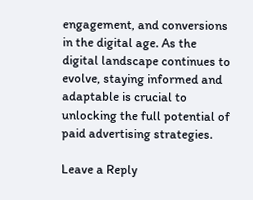engagement, and conversions in the digital age. As the digital landscape continues to evolve, staying informed and adaptable is crucial to unlocking the full potential of paid advertising strategies.

Leave a Reply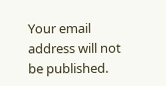Your email address will not be published.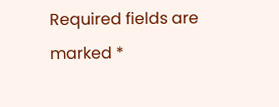Required fields are marked *